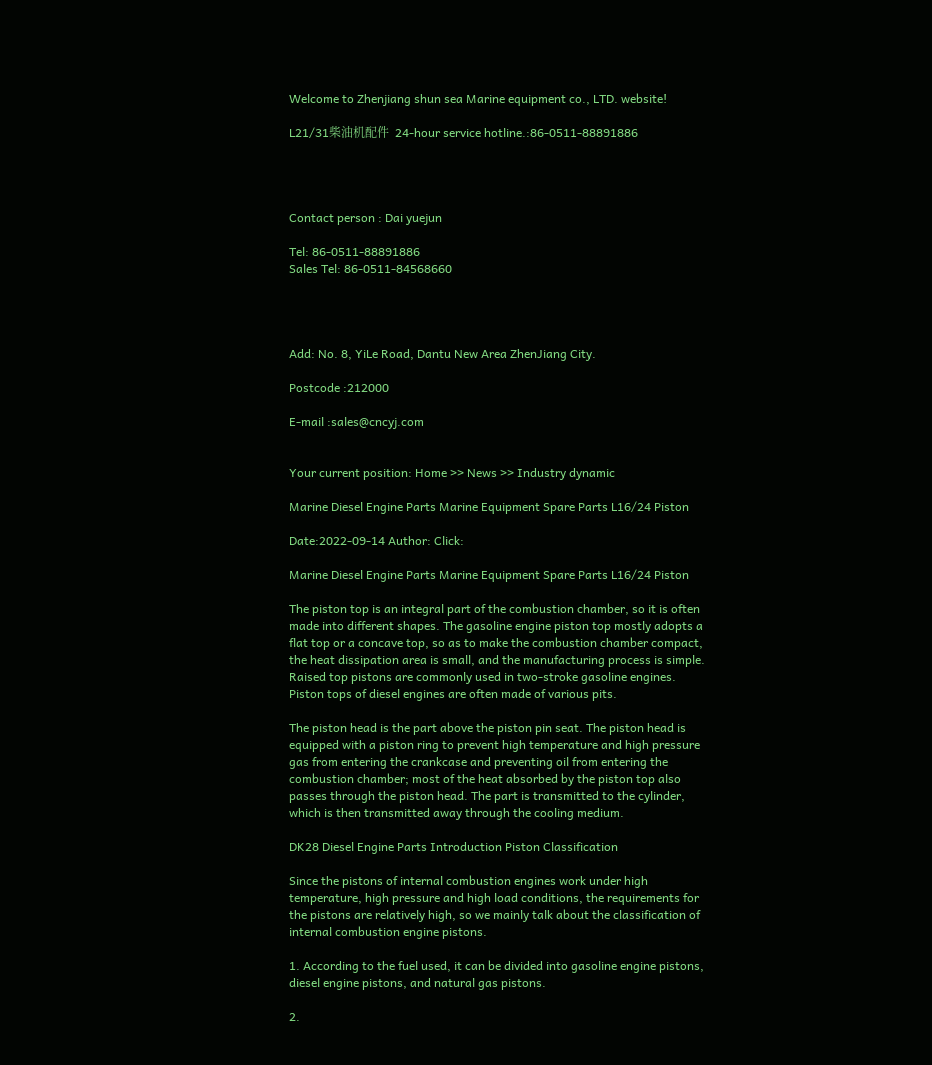Welcome to Zhenjiang shun sea Marine equipment co., LTD. website!

L21/31柴油机配件  24-hour service hotline.:86-0511-88891886




Contact person : Dai yuejun

Tel: 86-0511-88891886
Sales Tel: 86-0511-84568660




Add: No. 8, YiLe Road, Dantu New Area ZhenJiang City.

Postcode :212000

E-mail :sales@cncyj.com


Your current position: Home >> News >> Industry dynamic

Marine Diesel Engine Parts Marine Equipment Spare Parts L16/24 Piston

Date:2022-09-14 Author: Click:

Marine Diesel Engine Parts Marine Equipment Spare Parts L16/24 Piston

The piston top is an integral part of the combustion chamber, so it is often made into different shapes. The gasoline engine piston top mostly adopts a flat top or a concave top, so as to make the combustion chamber compact, the heat dissipation area is small, and the manufacturing process is simple. Raised top pistons are commonly used in two-stroke gasoline engines. Piston tops of diesel engines are often made of various pits.

The piston head is the part above the piston pin seat. The piston head is equipped with a piston ring to prevent high temperature and high pressure gas from entering the crankcase and preventing oil from entering the combustion chamber; most of the heat absorbed by the piston top also passes through the piston head. The part is transmitted to the cylinder, which is then transmitted away through the cooling medium.

DK28 Diesel Engine Parts Introduction Piston Classification

Since the pistons of internal combustion engines work under high temperature, high pressure and high load conditions, the requirements for the pistons are relatively high, so we mainly talk about the classification of internal combustion engine pistons.

1. According to the fuel used, it can be divided into gasoline engine pistons, diesel engine pistons, and natural gas pistons.

2.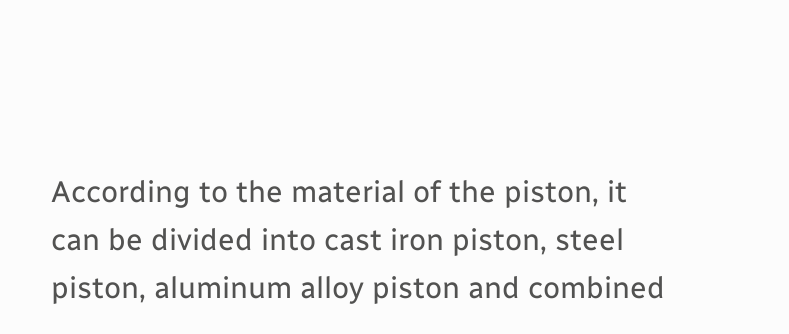According to the material of the piston, it can be divided into cast iron piston, steel piston, aluminum alloy piston and combined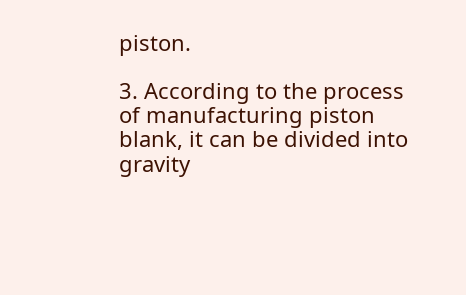piston.

3. According to the process of manufacturing piston blank, it can be divided into gravity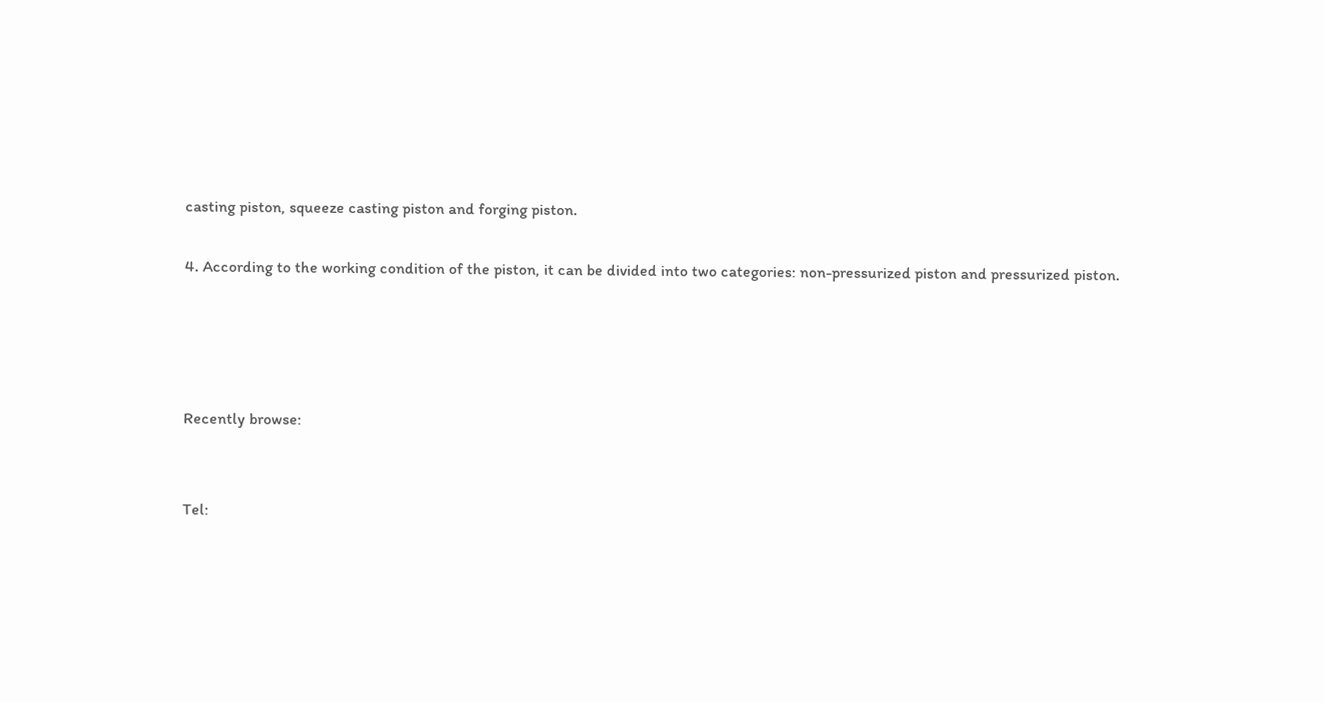casting piston, squeeze casting piston and forging piston.

4. According to the working condition of the piston, it can be divided into two categories: non-pressurized piston and pressurized piston.




Recently browse:


Tel: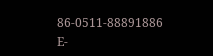86-0511-88891886    E-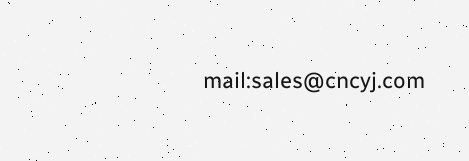mail:sales@cncyj.com